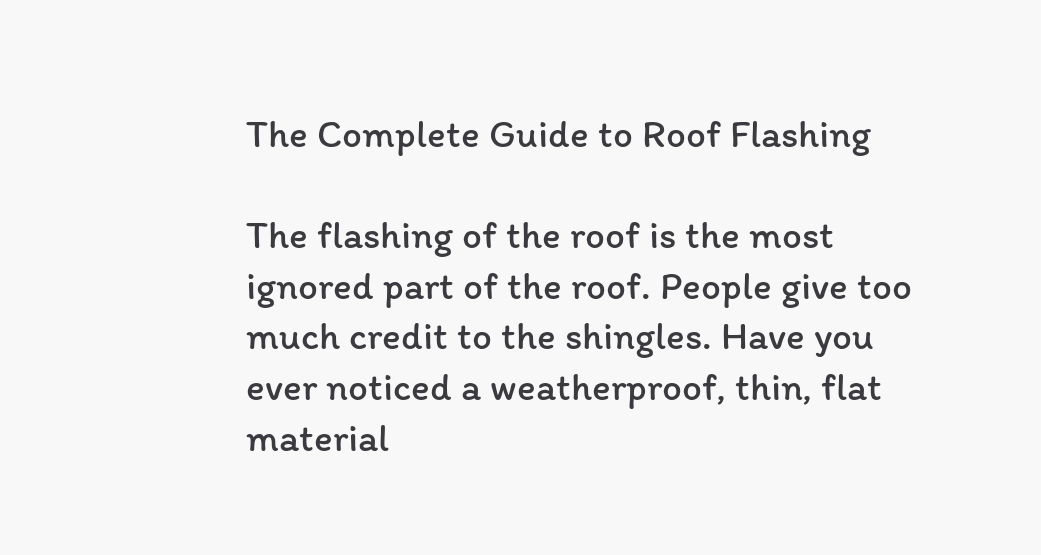The Complete Guide to Roof Flashing

The flashing of the roof is the most ignored part of the roof. People give too much credit to the shingles. Have you ever noticed a weatherproof, thin, flat material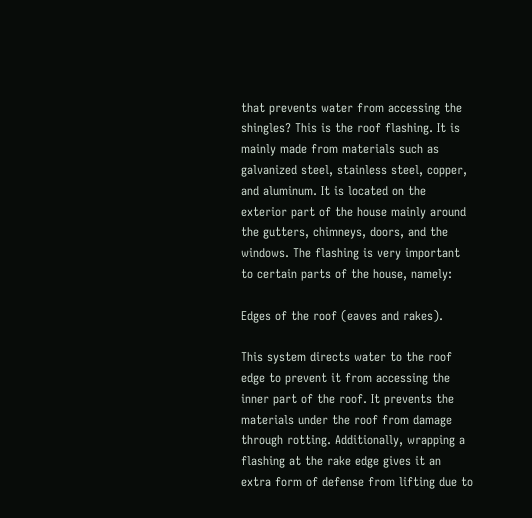that prevents water from accessing the shingles? This is the roof flashing. It is mainly made from materials such as galvanized steel, stainless steel, copper, and aluminum. It is located on the exterior part of the house mainly around the gutters, chimneys, doors, and the windows. The flashing is very important to certain parts of the house, namely:

Edges of the roof (eaves and rakes).

This system directs water to the roof edge to prevent it from accessing the inner part of the roof. It prevents the materials under the roof from damage through rotting. Additionally, wrapping a flashing at the rake edge gives it an extra form of defense from lifting due to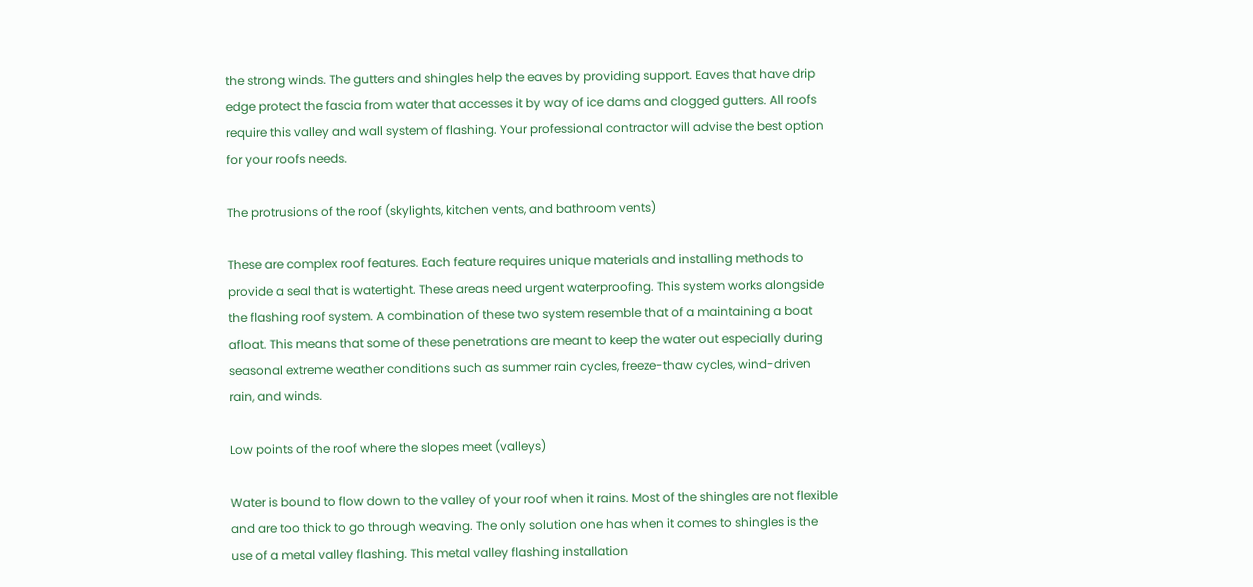the strong winds. The gutters and shingles help the eaves by providing support. Eaves that have drip edge protect the fascia from water that accesses it by way of ice dams and clogged gutters. All roofs require this valley and wall system of flashing. Your professional contractor will advise the best option for your roofs needs.

The protrusions of the roof (skylights, kitchen vents, and bathroom vents)

These are complex roof features. Each feature requires unique materials and installing methods to provide a seal that is watertight. These areas need urgent waterproofing. This system works alongside the flashing roof system. A combination of these two system resemble that of a maintaining a boat afloat. This means that some of these penetrations are meant to keep the water out especially during seasonal extreme weather conditions such as summer rain cycles, freeze-thaw cycles, wind-driven rain, and winds.

Low points of the roof where the slopes meet (valleys)

Water is bound to flow down to the valley of your roof when it rains. Most of the shingles are not flexible and are too thick to go through weaving. The only solution one has when it comes to shingles is the use of a metal valley flashing. This metal valley flashing installation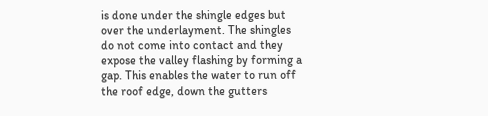is done under the shingle edges but over the underlayment. The shingles do not come into contact and they expose the valley flashing by forming a gap. This enables the water to run off the roof edge, down the gutters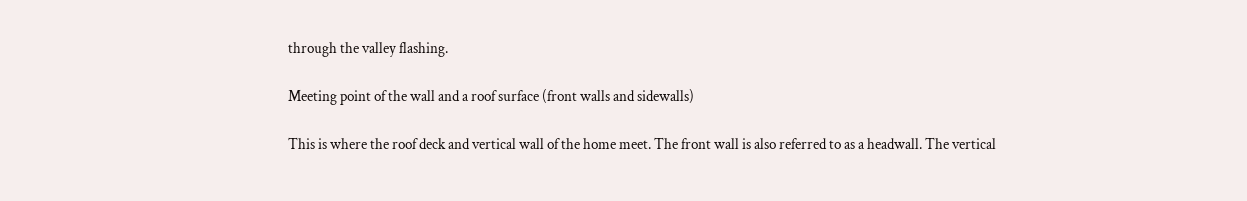through the valley flashing.

Meeting point of the wall and a roof surface (front walls and sidewalls)

This is where the roof deck and vertical wall of the home meet. The front wall is also referred to as a headwall. The vertical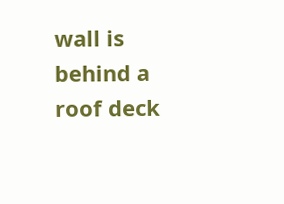wall is behind a roof deck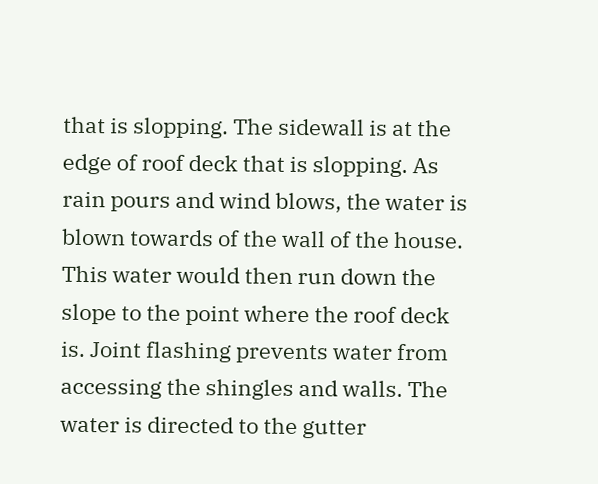that is slopping. The sidewall is at the edge of roof deck that is slopping. As rain pours and wind blows, the water is blown towards of the wall of the house. This water would then run down the slope to the point where the roof deck is. Joint flashing prevents water from accessing the shingles and walls. The water is directed to the gutter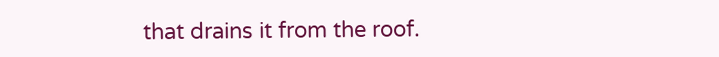that drains it from the roof.